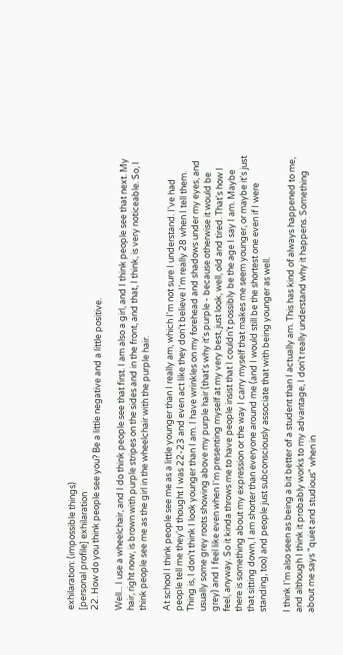exhilaration: (impossible things)
[personal profile] exhilaration
22. How do you think people see you? Be a little negative and a little positive.

Well... I use a wheelchair, and I do think people see that first. I am also a girl, and I think people see that next. My hair, right now, is brown with purple stripes on the sides and in the front, and that, I think, is very noticeable. So, I think people see me as the girl in the wheelchair with the purple hair.

At school I think people see me as a little younger than I really am, which I'm not sure I understand. I've had people tell me they'd thought I was 22-23 and even act like they don't believe I'm really 28 when I tell them. Thing is, I don't think I look younger than I am. I have wrinkles on my forehead and shadows under my eyes, and usually some grey roots showing above my purple hair (that's why it's purple - because otherwise it would be grey) and I feel like even when I'm presenting myself at my very best, just look, well, old and tired. That's how I feel, anyway. So it kinda throws me to have people insist that I couldn't possibly be the age I say I am. Maybe there is something about my expression or the way I carry myself that makes me seem younger, or maybe it's just that sitting down, I am shorter than everyone around me (and I would still be the shortest one even if I were standing, too) and people just subconsciously associate that with being younger as well.

I think I'm also seen as being a bit better of a student than I actually am. This has kind of always happened to me, and although I think it probably works to my advantage, I don't really understand why it happens. Something about me says "quiet and studious" when in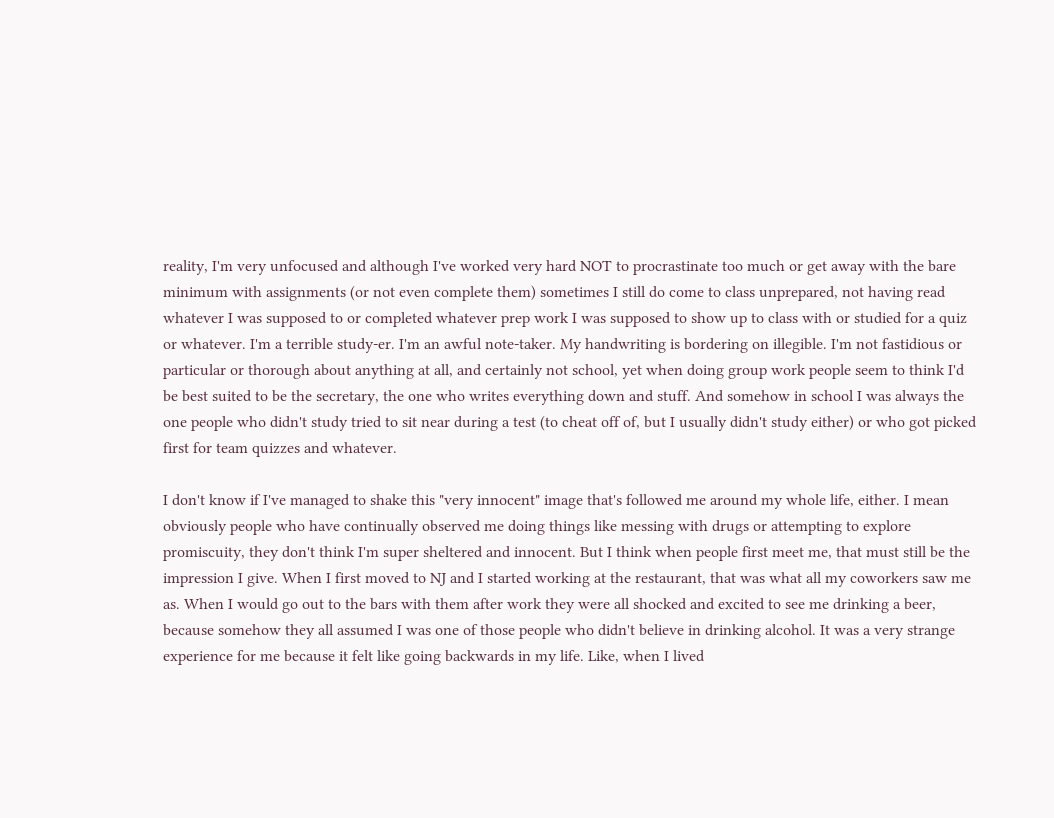reality, I'm very unfocused and although I've worked very hard NOT to procrastinate too much or get away with the bare minimum with assignments (or not even complete them) sometimes I still do come to class unprepared, not having read whatever I was supposed to or completed whatever prep work I was supposed to show up to class with or studied for a quiz or whatever. I'm a terrible study-er. I'm an awful note-taker. My handwriting is bordering on illegible. I'm not fastidious or particular or thorough about anything at all, and certainly not school, yet when doing group work people seem to think I'd be best suited to be the secretary, the one who writes everything down and stuff. And somehow in school I was always the one people who didn't study tried to sit near during a test (to cheat off of, but I usually didn't study either) or who got picked first for team quizzes and whatever.

I don't know if I've managed to shake this "very innocent" image that's followed me around my whole life, either. I mean obviously people who have continually observed me doing things like messing with drugs or attempting to explore promiscuity, they don't think I'm super sheltered and innocent. But I think when people first meet me, that must still be the impression I give. When I first moved to NJ and I started working at the restaurant, that was what all my coworkers saw me as. When I would go out to the bars with them after work they were all shocked and excited to see me drinking a beer, because somehow they all assumed I was one of those people who didn't believe in drinking alcohol. It was a very strange experience for me because it felt like going backwards in my life. Like, when I lived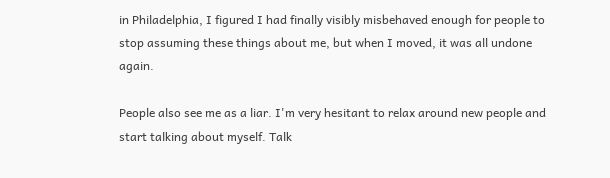in Philadelphia, I figured I had finally visibly misbehaved enough for people to stop assuming these things about me, but when I moved, it was all undone again.

People also see me as a liar. I'm very hesitant to relax around new people and start talking about myself. Talk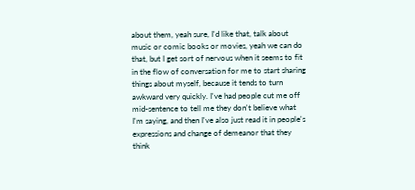about them, yeah sure, I'd like that, talk about music or comic books or movies, yeah we can do that, but I get sort of nervous when it seems to fit in the flow of conversation for me to start sharing things about myself, because it tends to turn awkward very quickly. I've had people cut me off mid-sentence to tell me they don't believe what I'm saying, and then I've also just read it in people's expressions and change of demeanor that they think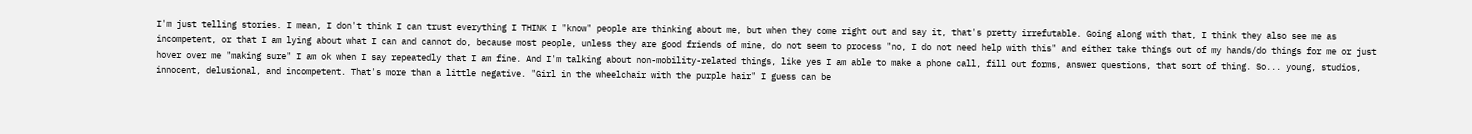I'm just telling stories. I mean, I don't think I can trust everything I THINK I "know" people are thinking about me, but when they come right out and say it, that's pretty irrefutable. Going along with that, I think they also see me as incompetent, or that I am lying about what I can and cannot do, because most people, unless they are good friends of mine, do not seem to process "no, I do not need help with this" and either take things out of my hands/do things for me or just hover over me "making sure" I am ok when I say repeatedly that I am fine. And I'm talking about non-mobility-related things, like yes I am able to make a phone call, fill out forms, answer questions, that sort of thing. So... young, studios, innocent, delusional, and incompetent. That's more than a little negative. "Girl in the wheelchair with the purple hair" I guess can be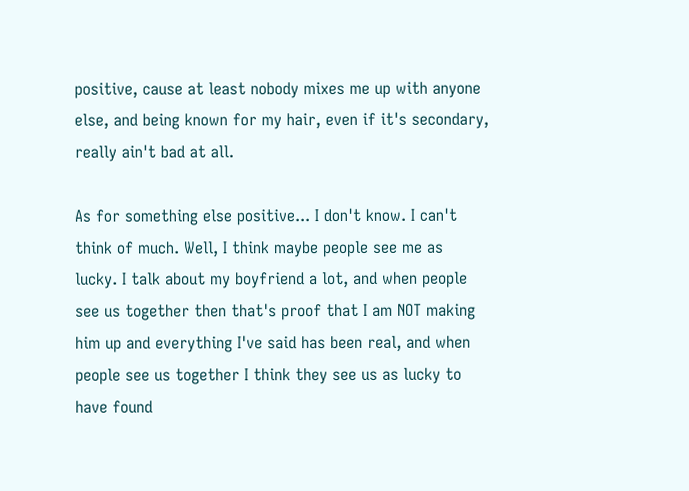positive, cause at least nobody mixes me up with anyone else, and being known for my hair, even if it's secondary, really ain't bad at all.

As for something else positive... I don't know. I can't think of much. Well, I think maybe people see me as lucky. I talk about my boyfriend a lot, and when people see us together then that's proof that I am NOT making him up and everything I've said has been real, and when people see us together I think they see us as lucky to have found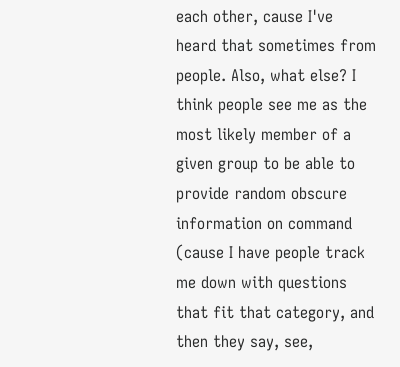each other, cause I've heard that sometimes from people. Also, what else? I think people see me as the most likely member of a given group to be able to provide random obscure information on command (cause I have people track me down with questions that fit that category, and then they say, see,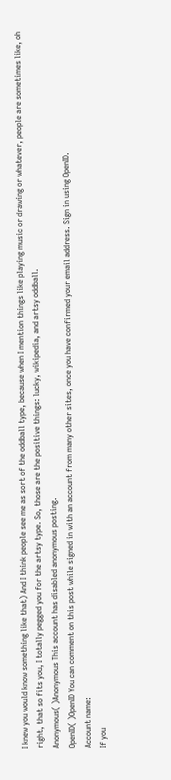I knew you would know something like that) And I think people see me as sort of the oddball type, because when I mention things like playing music or drawing or whatever, people are sometimes like, oh right, that so fits you, I totally pegged you for the artsy type. So, those are the positive things: lucky, wikipedia, and artsy oddball.
Anonymous( )Anonymous This account has disabled anonymous posting.
OpenID( )OpenID You can comment on this post while signed in with an account from many other sites, once you have confirmed your email address. Sign in using OpenID.
Account name:
If you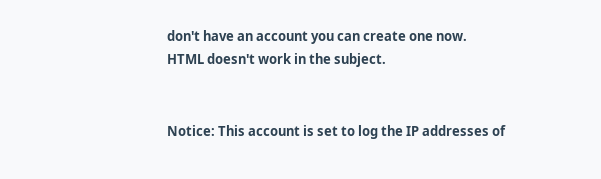don't have an account you can create one now.
HTML doesn't work in the subject.


Notice: This account is set to log the IP addresses of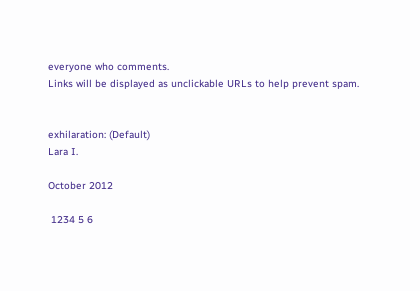everyone who comments.
Links will be displayed as unclickable URLs to help prevent spam.


exhilaration: (Default)
Lara I.

October 2012

 1234 5 6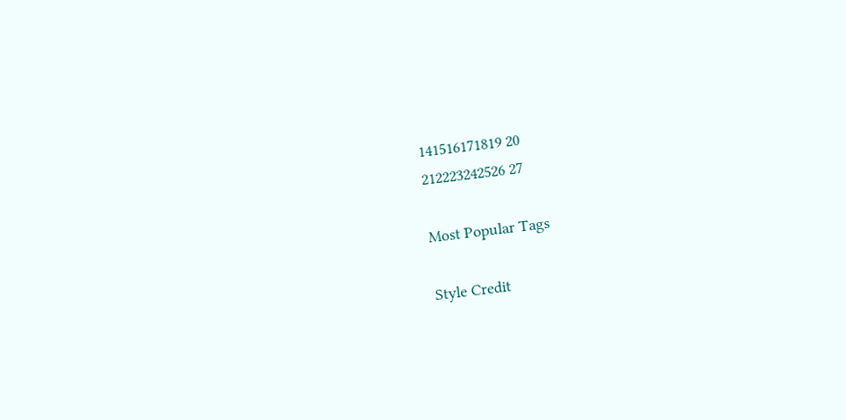141516171819 20
212223242526 27

Most Popular Tags

Style Credit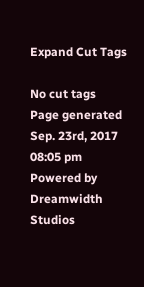Expand Cut Tags

No cut tags
Page generated Sep. 23rd, 2017 08:05 pm
Powered by Dreamwidth Studios